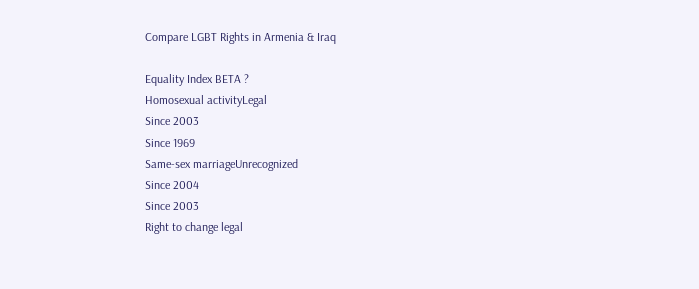Compare LGBT Rights in Armenia & Iraq

Equality Index BETA ?
Homosexual activityLegal
Since 2003
Since 1969
Same-sex marriageUnrecognized
Since 2004
Since 2003
Right to change legal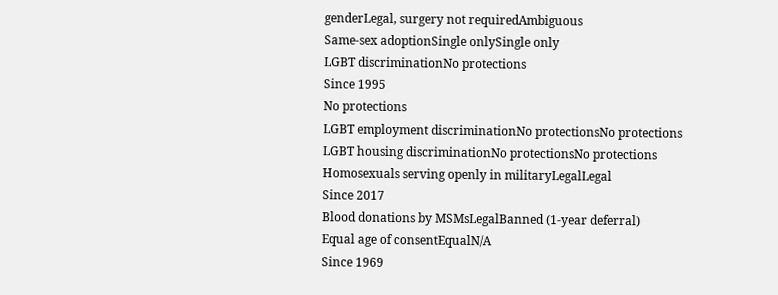genderLegal, surgery not requiredAmbiguous
Same-sex adoptionSingle onlySingle only
LGBT discriminationNo protections
Since 1995
No protections
LGBT employment discriminationNo protectionsNo protections
LGBT housing discriminationNo protectionsNo protections
Homosexuals serving openly in militaryLegalLegal
Since 2017
Blood donations by MSMsLegalBanned (1-year deferral)
Equal age of consentEqualN/A
Since 1969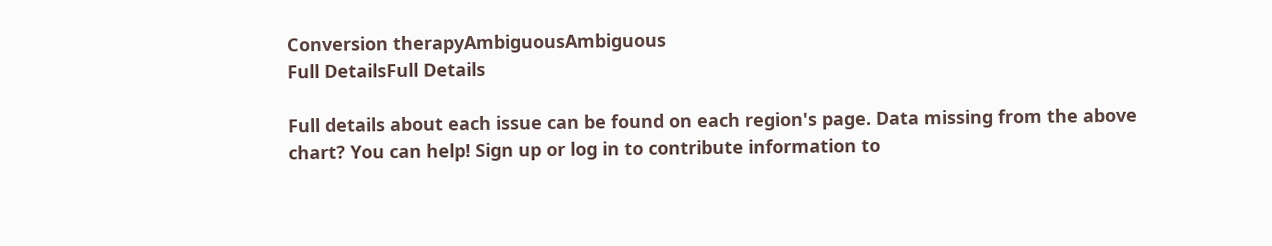Conversion therapyAmbiguousAmbiguous
Full DetailsFull Details

Full details about each issue can be found on each region's page. Data missing from the above chart? You can help! Sign up or log in to contribute information to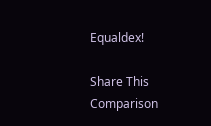Equaldex!

Share This Comparison